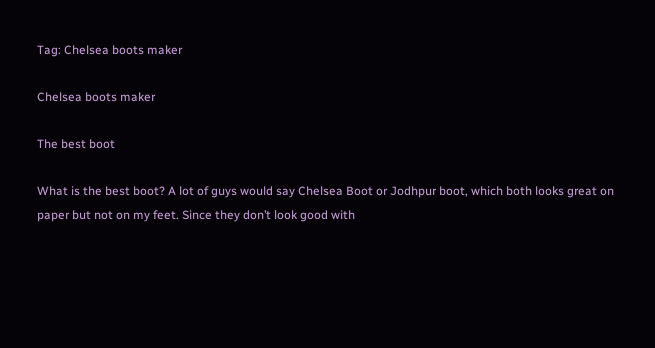Tag: Chelsea boots maker

Chelsea boots maker

The best boot

What is the best boot? A lot of guys would say Chelsea Boot or Jodhpur boot, which both looks great on paper but not on my feet. Since they don’t look good with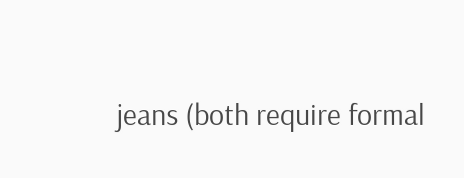jeans (both require formal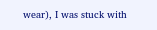wear), I was stuck with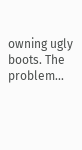owning ugly boots. The problem...